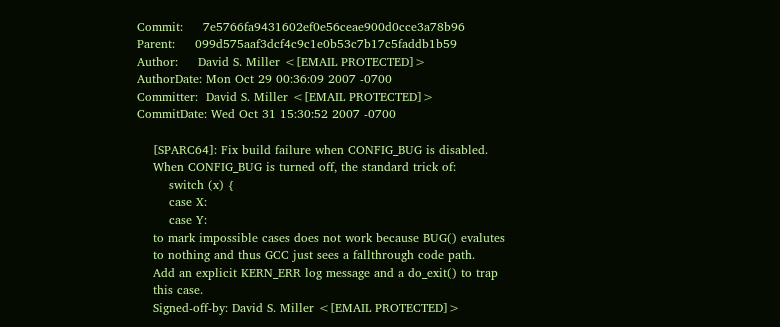Commit:     7e5766fa9431602ef0e56ceae900d0cce3a78b96
Parent:     099d575aaf3dcf4c9c1e0b53c7b17c5faddb1b59
Author:     David S. Miller <[EMAIL PROTECTED]>
AuthorDate: Mon Oct 29 00:36:09 2007 -0700
Committer:  David S. Miller <[EMAIL PROTECTED]>
CommitDate: Wed Oct 31 15:30:52 2007 -0700

    [SPARC64]: Fix build failure when CONFIG_BUG is disabled.
    When CONFIG_BUG is turned off, the standard trick of:
        switch (x) {
        case X:
        case Y:
    to mark impossible cases does not work because BUG() evalutes
    to nothing and thus GCC just sees a fallthrough code path.
    Add an explicit KERN_ERR log message and a do_exit() to trap
    this case.
    Signed-off-by: David S. Miller <[EMAIL PROTECTED]>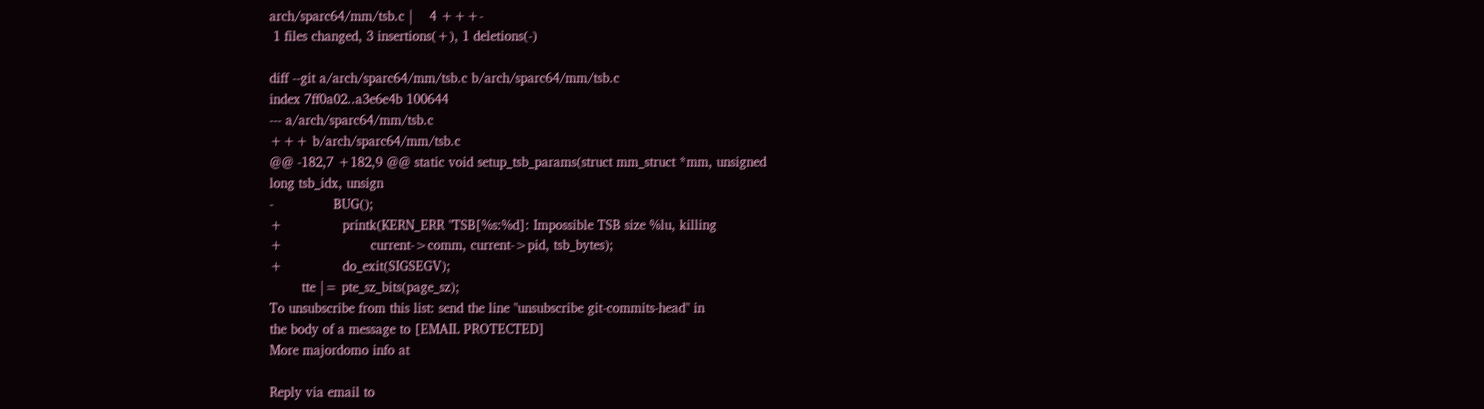arch/sparc64/mm/tsb.c |    4 +++-
 1 files changed, 3 insertions(+), 1 deletions(-)

diff --git a/arch/sparc64/mm/tsb.c b/arch/sparc64/mm/tsb.c
index 7ff0a02..a3e6e4b 100644
--- a/arch/sparc64/mm/tsb.c
+++ b/arch/sparc64/mm/tsb.c
@@ -182,7 +182,9 @@ static void setup_tsb_params(struct mm_struct *mm, unsigned
long tsb_idx, unsign
-               BUG();
+               printk(KERN_ERR "TSB[%s:%d]: Impossible TSB size %lu, killing
+                      current->comm, current->pid, tsb_bytes);
+               do_exit(SIGSEGV);
        tte |= pte_sz_bits(page_sz);
To unsubscribe from this list: send the line "unsubscribe git-commits-head" in
the body of a message to [EMAIL PROTECTED]
More majordomo info at

Reply via email to